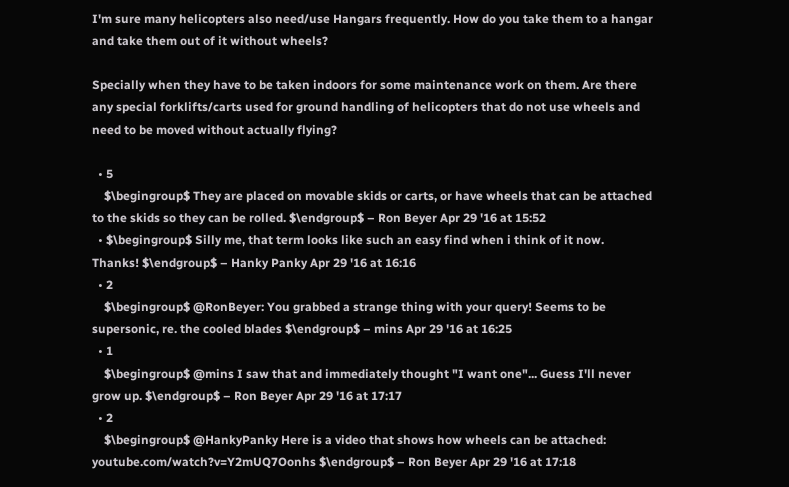I'm sure many helicopters also need/use Hangars frequently. How do you take them to a hangar and take them out of it without wheels?

Specially when they have to be taken indoors for some maintenance work on them. Are there any special forklifts/carts used for ground handling of helicopters that do not use wheels and need to be moved without actually flying?

  • 5
    $\begingroup$ They are placed on movable skids or carts, or have wheels that can be attached to the skids so they can be rolled. $\endgroup$ – Ron Beyer Apr 29 '16 at 15:52
  • $\begingroup$ Silly me, that term looks like such an easy find when i think of it now. Thanks! $\endgroup$ – Hanky Panky Apr 29 '16 at 16:16
  • 2
    $\begingroup$ @RonBeyer: You grabbed a strange thing with your query! Seems to be supersonic, re. the cooled blades $\endgroup$ – mins Apr 29 '16 at 16:25
  • 1
    $\begingroup$ @mins I saw that and immediately thought "I want one"... Guess I'll never grow up. $\endgroup$ – Ron Beyer Apr 29 '16 at 17:17
  • 2
    $\begingroup$ @HankyPanky Here is a video that shows how wheels can be attached: youtube.com/watch?v=Y2mUQ7Oonhs $\endgroup$ – Ron Beyer Apr 29 '16 at 17:18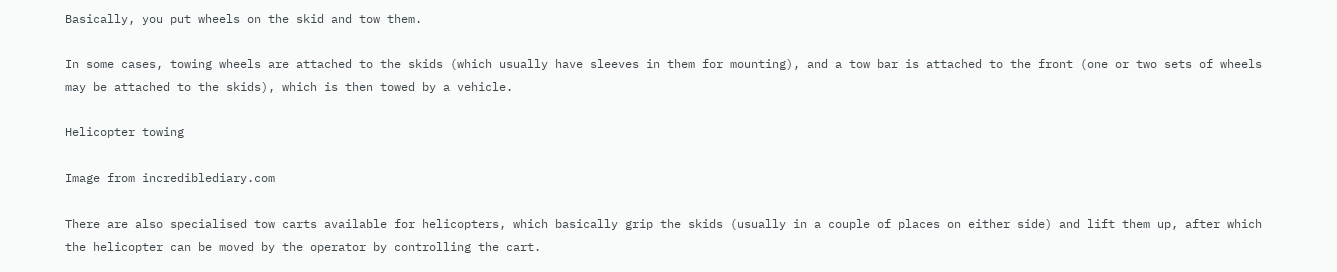Basically, you put wheels on the skid and tow them.

In some cases, towing wheels are attached to the skids (which usually have sleeves in them for mounting), and a tow bar is attached to the front (one or two sets of wheels may be attached to the skids), which is then towed by a vehicle.

Helicopter towing

Image from incrediblediary.com

There are also specialised tow carts available for helicopters, which basically grip the skids (usually in a couple of places on either side) and lift them up, after which the helicopter can be moved by the operator by controlling the cart.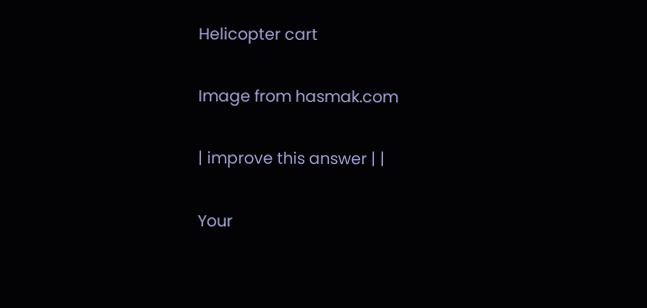Helicopter cart

Image from hasmak.com

| improve this answer | |

Your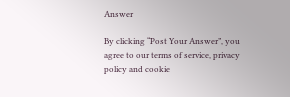Answer

By clicking “Post Your Answer”, you agree to our terms of service, privacy policy and cookie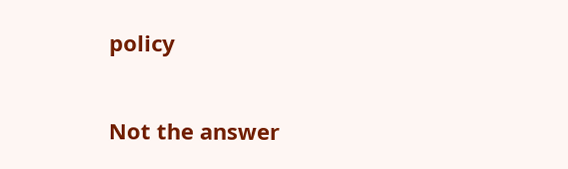policy

Not the answer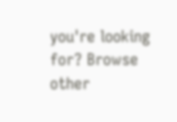you're looking for? Browse other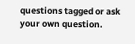questions tagged or ask your own question.